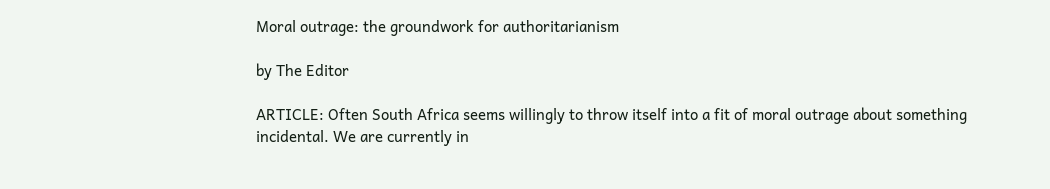Moral outrage: the groundwork for authoritarianism

by The Editor

ARTICLE: Often South Africa seems willingly to throw itself into a fit of moral outrage about something incidental. We are currently in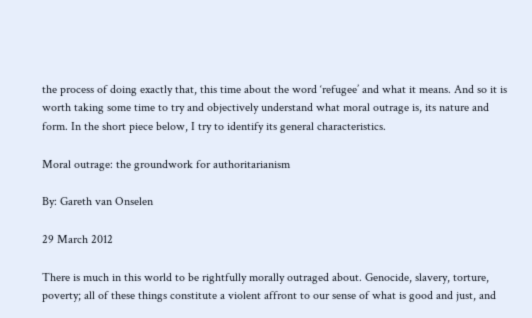the process of doing exactly that, this time about the word ‘refugee’ and what it means. And so it is worth taking some time to try and objectively understand what moral outrage is, its nature and form. In the short piece below, I try to identify its general characteristics.

Moral outrage: the groundwork for authoritarianism

By: Gareth van Onselen

29 March 2012

There is much in this world to be rightfully morally outraged about. Genocide, slavery, torture, poverty; all of these things constitute a violent affront to our sense of what is good and just, and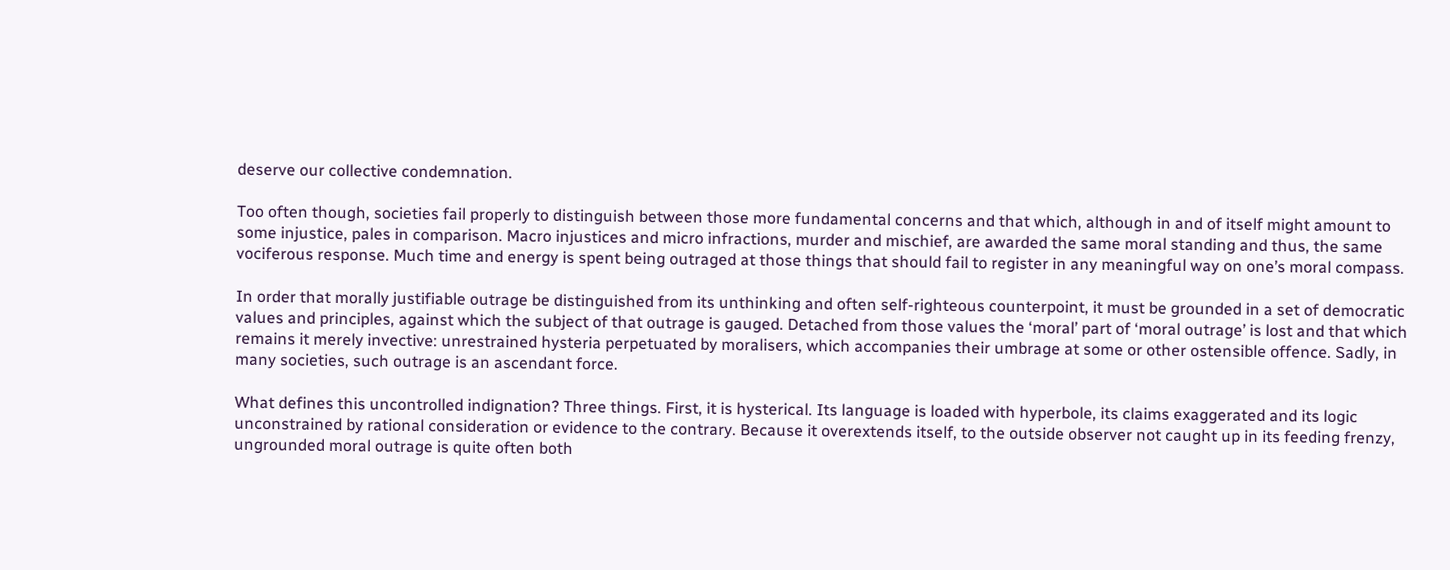deserve our collective condemnation.

Too often though, societies fail properly to distinguish between those more fundamental concerns and that which, although in and of itself might amount to some injustice, pales in comparison. Macro injustices and micro infractions, murder and mischief, are awarded the same moral standing and thus, the same vociferous response. Much time and energy is spent being outraged at those things that should fail to register in any meaningful way on one’s moral compass.

In order that morally justifiable outrage be distinguished from its unthinking and often self-righteous counterpoint, it must be grounded in a set of democratic values and principles, against which the subject of that outrage is gauged. Detached from those values the ‘moral’ part of ‘moral outrage’ is lost and that which remains it merely invective: unrestrained hysteria perpetuated by moralisers, which accompanies their umbrage at some or other ostensible offence. Sadly, in many societies, such outrage is an ascendant force.

What defines this uncontrolled indignation? Three things. First, it is hysterical. Its language is loaded with hyperbole, its claims exaggerated and its logic unconstrained by rational consideration or evidence to the contrary. Because it overextends itself, to the outside observer not caught up in its feeding frenzy, ungrounded moral outrage is quite often both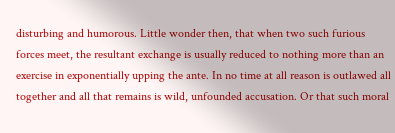disturbing and humorous. Little wonder then, that when two such furious forces meet, the resultant exchange is usually reduced to nothing more than an exercise in exponentially upping the ante. In no time at all reason is outlawed all together and all that remains is wild, unfounded accusation. Or that such moral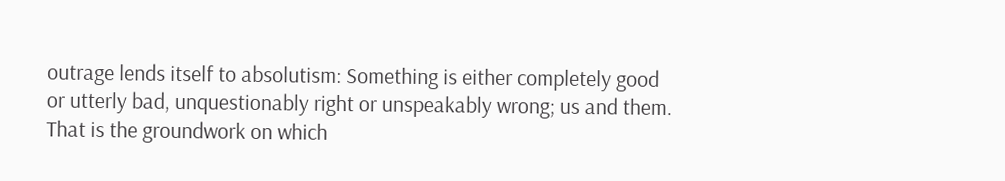outrage lends itself to absolutism: Something is either completely good or utterly bad, unquestionably right or unspeakably wrong; us and them. That is the groundwork on which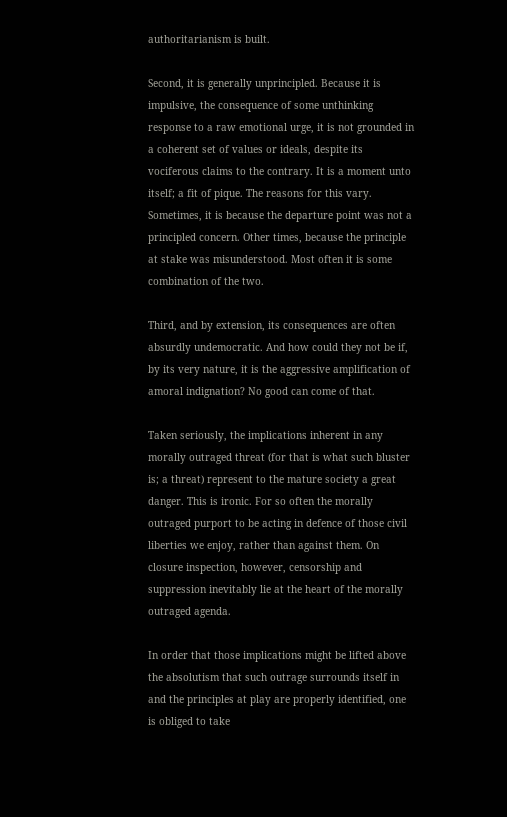authoritarianism is built.

Second, it is generally unprincipled. Because it is impulsive, the consequence of some unthinking response to a raw emotional urge, it is not grounded in a coherent set of values or ideals, despite its vociferous claims to the contrary. It is a moment unto itself; a fit of pique. The reasons for this vary. Sometimes, it is because the departure point was not a principled concern. Other times, because the principle at stake was misunderstood. Most often it is some combination of the two.

Third, and by extension, its consequences are often absurdly undemocratic. And how could they not be if, by its very nature, it is the aggressive amplification of amoral indignation? No good can come of that.

Taken seriously, the implications inherent in any morally outraged threat (for that is what such bluster is; a threat) represent to the mature society a great danger. This is ironic. For so often the morally outraged purport to be acting in defence of those civil liberties we enjoy, rather than against them. On closure inspection, however, censorship and suppression inevitably lie at the heart of the morally outraged agenda.

In order that those implications might be lifted above the absolutism that such outrage surrounds itself in and the principles at play are properly identified, one is obliged to take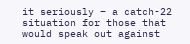it seriously – a catch-22 situation for those that would speak out against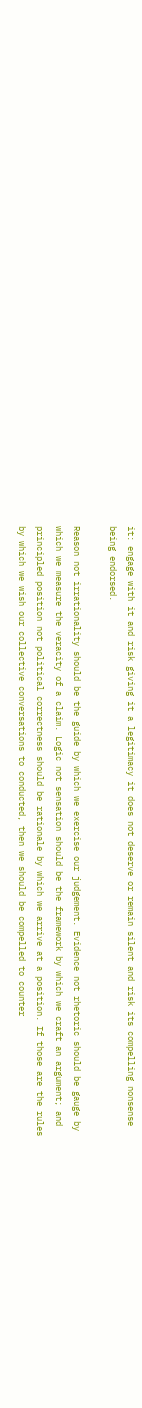it: engage with it and risk giving it a legitimacy it does not deserve or remain silent and risk its compelling nonsense being endorsed.

Reason not irrationality should be the guide by which we exercise our judgement. Evidence not rhetoric should be gauge by which we measure the veracity of a claim. Logic not sensation should be the framework by which we craft an argument; and principled position not political correctness should be rationale by which we arrive at a position. If those are the rules by which we wish our collective conversations to conducted, then we should be compelled to counter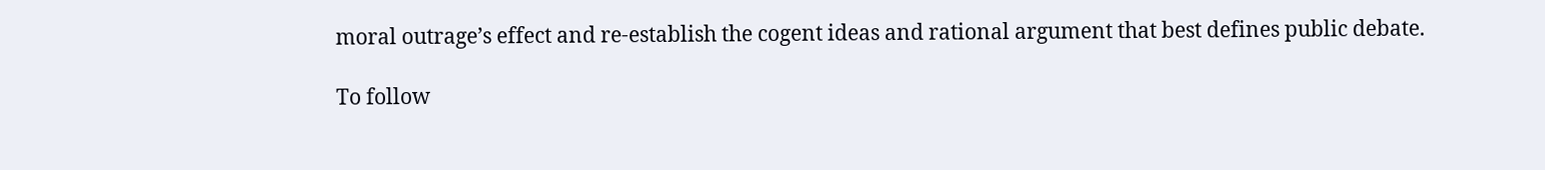moral outrage’s effect and re-establish the cogent ideas and rational argument that best defines public debate.

To follow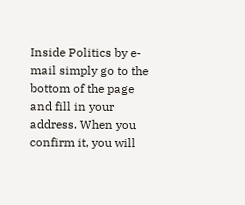Inside Politics by e-mail simply go to the bottom of the page and fill in your address. When you confirm it, you will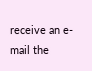receive an e-mail the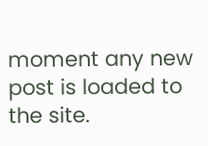moment any new post is loaded to the site.